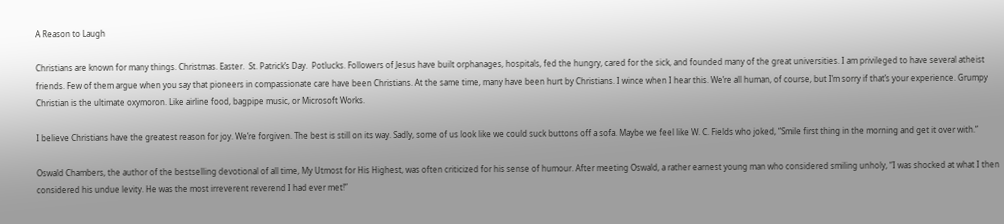A Reason to Laugh

Christians are known for many things. Christmas. Easter.  St. Patrick’s Day.  Potlucks. Followers of Jesus have built orphanages, hospitals, fed the hungry, cared for the sick, and founded many of the great universities. I am privileged to have several atheist friends. Few of them argue when you say that pioneers in compassionate care have been Christians. At the same time, many have been hurt by Christians. I wince when I hear this. We’re all human, of course, but I’m sorry if that’s your experience. Grumpy Christian is the ultimate oxymoron. Like airline food, bagpipe music, or Microsoft Works.

I believe Christians have the greatest reason for joy. We’re forgiven. The best is still on its way. Sadly, some of us look like we could suck buttons off a sofa. Maybe we feel like W. C. Fields who joked, “Smile first thing in the morning and get it over with.”

Oswald Chambers, the author of the bestselling devotional of all time, My Utmost for His Highest, was often criticized for his sense of humour. After meeting Oswald, a rather earnest young man who considered smiling unholy, “I was shocked at what I then considered his undue levity. He was the most irreverent reverend I had ever met!”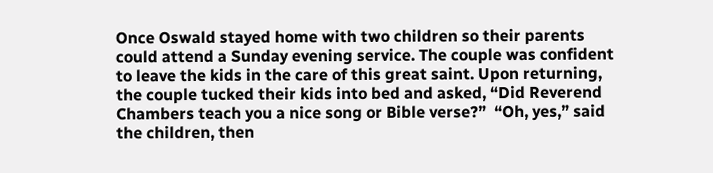Once Oswald stayed home with two children so their parents could attend a Sunday evening service. The couple was confident to leave the kids in the care of this great saint. Upon returning, the couple tucked their kids into bed and asked, “Did Reverend Chambers teach you a nice song or Bible verse?”  “Oh, yes,” said the children, then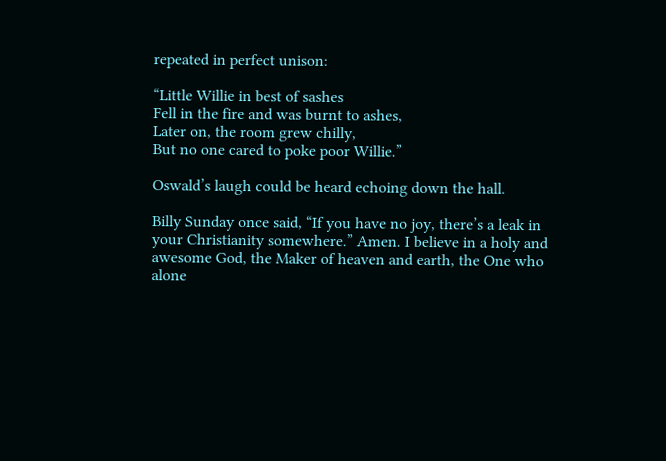repeated in perfect unison:

“Little Willie in best of sashes
Fell in the fire and was burnt to ashes,
Later on, the room grew chilly,
But no one cared to poke poor Willie.”

Oswald’s laugh could be heard echoing down the hall.

Billy Sunday once said, “If you have no joy, there’s a leak in your Christianity somewhere.” Amen. I believe in a holy and awesome God, the Maker of heaven and earth, the One who alone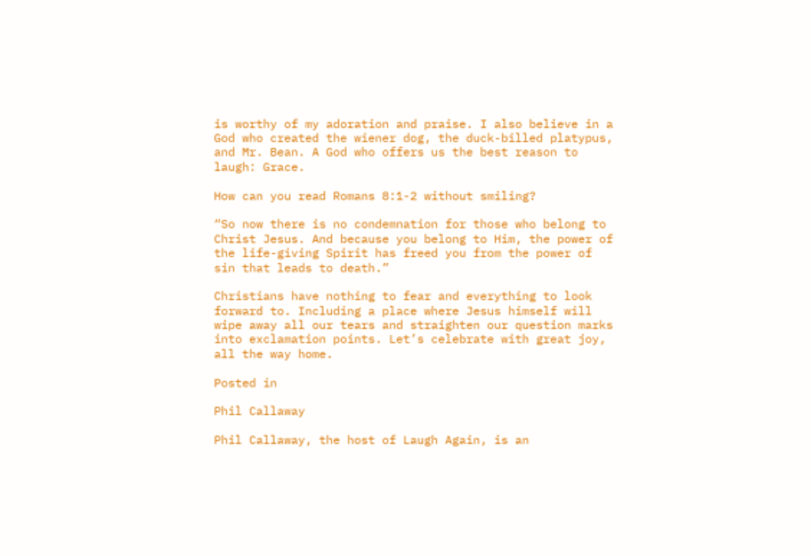is worthy of my adoration and praise. I also believe in a God who created the wiener dog, the duck-billed platypus, and Mr. Bean. A God who offers us the best reason to laugh: Grace.

How can you read Romans 8:1-2 without smiling?

“So now there is no condemnation for those who belong to Christ Jesus. And because you belong to Him, the power of the life-giving Spirit has freed you from the power of sin that leads to death.”

Christians have nothing to fear and everything to look forward to. Including a place where Jesus himself will wipe away all our tears and straighten our question marks into exclamation points. Let’s celebrate with great joy, all the way home.

Posted in

Phil Callaway

Phil Callaway, the host of Laugh Again, is an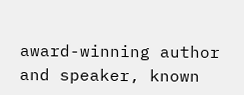award-winning author and speaker, known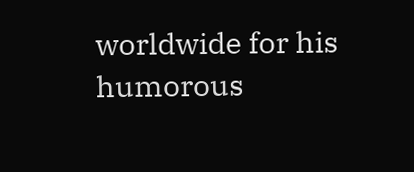worldwide for his humorous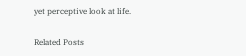yet perceptive look at life.

Related Posts